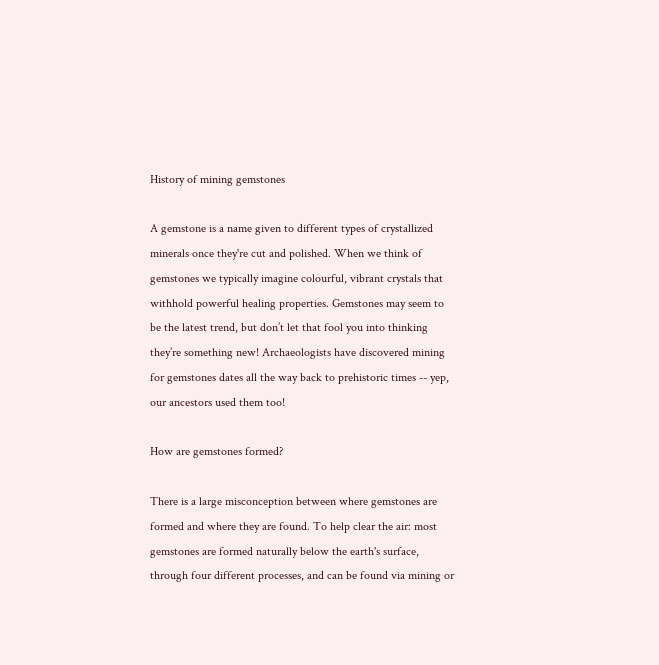History of mining gemstones

A gemstone is a name given to different types of crystallized minerals once they're cut and polished. When we think of gemstones we typically imagine colourful, vibrant crystals that withhold powerful healing properties. Gemstones may seem to be the latest trend, but don’t let that fool you into thinking they’re something new! Archaeologists have discovered mining for gemstones dates all the way back to prehistoric times -- yep, our ancestors used them too!

How are gemstones formed?

There is a large misconception between where gemstones are formed and where they are found. To help clear the air: most gemstones are formed naturally below the earth's surface, through four different processes, and can be found via mining or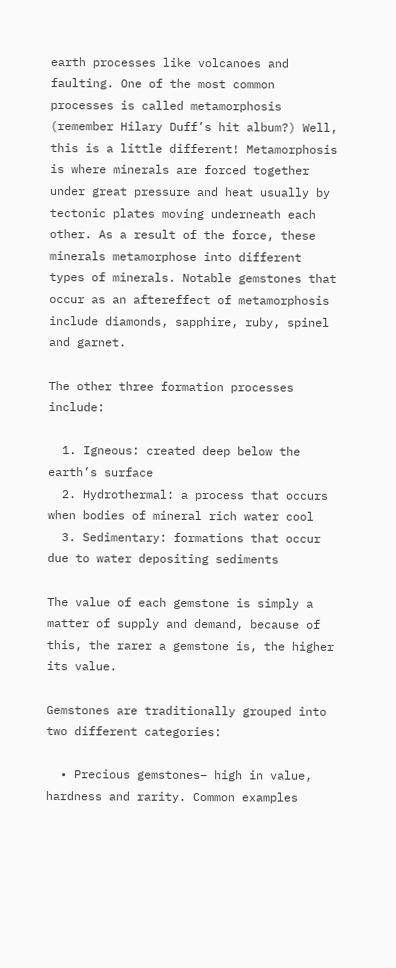earth processes like volcanoes and faulting. One of the most common processes is called metamorphosis (remember Hilary Duff’s hit album?) Well, this is a little different! Metamorphosis is where minerals are forced together under great pressure and heat usually by tectonic plates moving underneath each other. As a result of the force, these minerals metamorphose into different types of minerals. Notable gemstones that occur as an aftereffect of metamorphosis include diamonds, sapphire, ruby, spinel and garnet.

The other three formation processes include:

  1. Igneous: created deep below the earth’s surface
  2. Hydrothermal: a process that occurs when bodies of mineral rich water cool
  3. Sedimentary: formations that occur due to water depositing sediments

The value of each gemstone is simply a matter of supply and demand, because of this, the rarer a gemstone is, the higher its value.

Gemstones are traditionally grouped into two different categories:

  • Precious gemstones– high in value, hardness and rarity. Common examples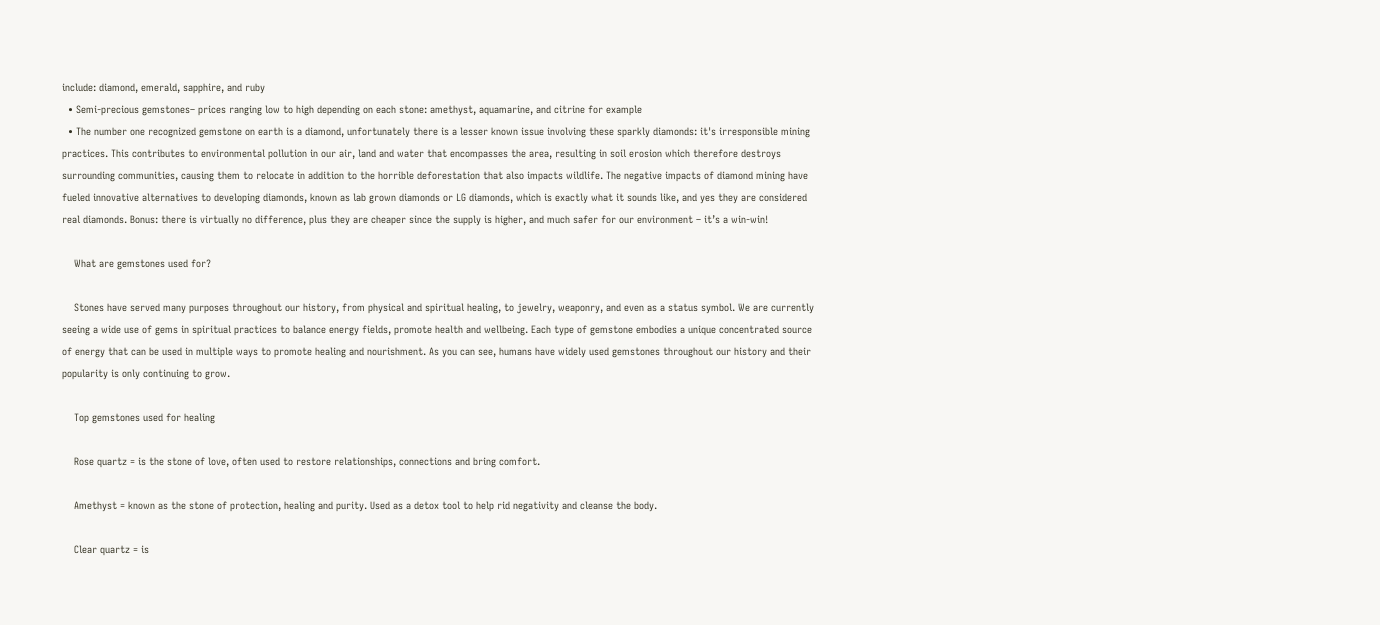include: diamond, emerald, sapphire, and ruby
  • Semi-precious gemstones– prices ranging low to high depending on each stone: amethyst, aquamarine, and citrine for example
  • The number one recognized gemstone on earth is a diamond, unfortunately there is a lesser known issue involving these sparkly diamonds: it's irresponsible mining practices. This contributes to environmental pollution in our air, land and water that encompasses the area, resulting in soil erosion which therefore destroys surrounding communities, causing them to relocate in addition to the horrible deforestation that also impacts wildlife. The negative impacts of diamond mining have fueled innovative alternatives to developing diamonds, known as lab grown diamonds or LG diamonds, which is exactly what it sounds like, and yes they are considered real diamonds. Bonus: there is virtually no difference, plus they are cheaper since the supply is higher, and much safer for our environment – it’s a win-win!

    What are gemstones used for?

    Stones have served many purposes throughout our history, from physical and spiritual healing, to jewelry, weaponry, and even as a status symbol. We are currently seeing a wide use of gems in spiritual practices to balance energy fields, promote health and wellbeing. Each type of gemstone embodies a unique concentrated source of energy that can be used in multiple ways to promote healing and nourishment. As you can see, humans have widely used gemstones throughout our history and their popularity is only continuing to grow.

    Top gemstones used for healing

    Rose quartz = is the stone of love, often used to restore relationships, connections and bring comfort.

    Amethyst = known as the stone of protection, healing and purity. Used as a detox tool to help rid negativity and cleanse the body.

    Clear quartz = is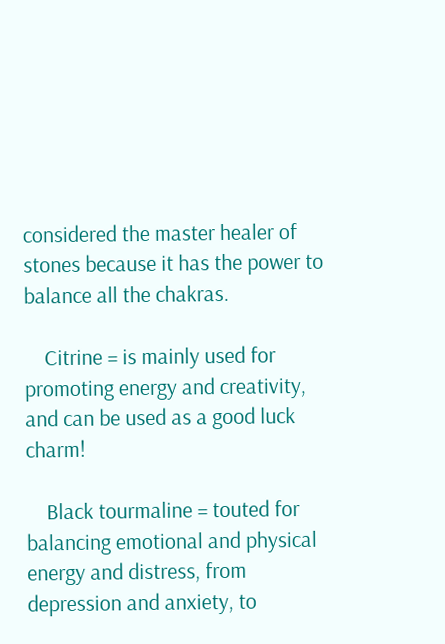considered the master healer of stones because it has the power to balance all the chakras.

    Citrine = is mainly used for promoting energy and creativity, and can be used as a good luck charm!

    Black tourmaline = touted for balancing emotional and physical energy and distress, from depression and anxiety, to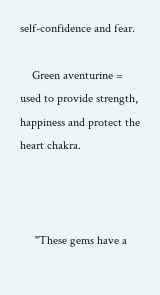self-confidence and fear.

    Green aventurine = used to provide strength, happiness and protect the heart chakra.



     "These gems have a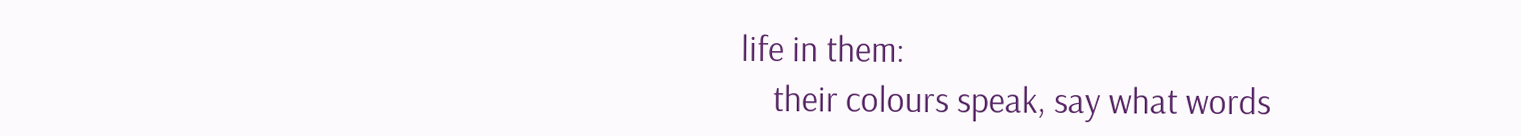life in them:
    their colours speak, say what words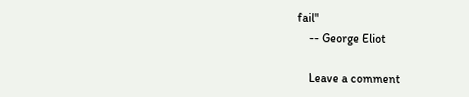fail"
    -- George Eliot

    Leave a comment